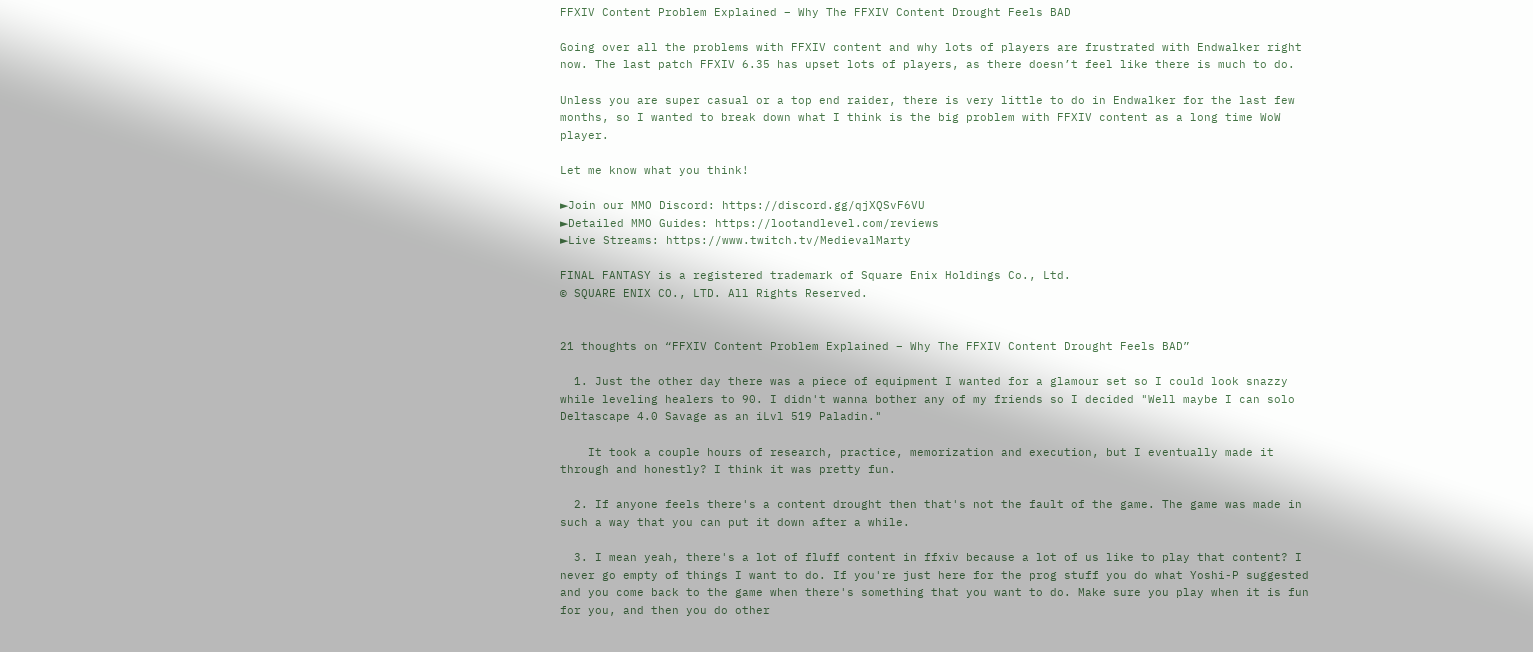FFXIV Content Problem Explained – Why The FFXIV Content Drought Feels BAD

Going over all the problems with FFXIV content and why lots of players are frustrated with Endwalker right now. The last patch FFXIV 6.35 has upset lots of players, as there doesn’t feel like there is much to do.

Unless you are super casual or a top end raider, there is very little to do in Endwalker for the last few months, so I wanted to break down what I think is the big problem with FFXIV content as a long time WoW player.

Let me know what you think!

►Join our MMO Discord: https://discord.gg/qjXQSvF6VU
►Detailed MMO Guides: https://lootandlevel.com/reviews
►Live Streams: https://www.twitch.tv/MedievalMarty

FINAL FANTASY is a registered trademark of Square Enix Holdings Co., Ltd.
© SQUARE ENIX CO., LTD. All Rights Reserved.


21 thoughts on “FFXIV Content Problem Explained – Why The FFXIV Content Drought Feels BAD”

  1. Just the other day there was a piece of equipment I wanted for a glamour set so I could look snazzy while leveling healers to 90. I didn't wanna bother any of my friends so I decided "Well maybe I can solo Deltascape 4.0 Savage as an iLvl 519 Paladin."

    It took a couple hours of research, practice, memorization and execution, but I eventually made it through and honestly? I think it was pretty fun.

  2. If anyone feels there's a content drought then that's not the fault of the game. The game was made in such a way that you can put it down after a while.

  3. I mean yeah, there's a lot of fluff content in ffxiv because a lot of us like to play that content? I never go empty of things I want to do. If you're just here for the prog stuff you do what Yoshi-P suggested and you come back to the game when there's something that you want to do. Make sure you play when it is fun for you, and then you do other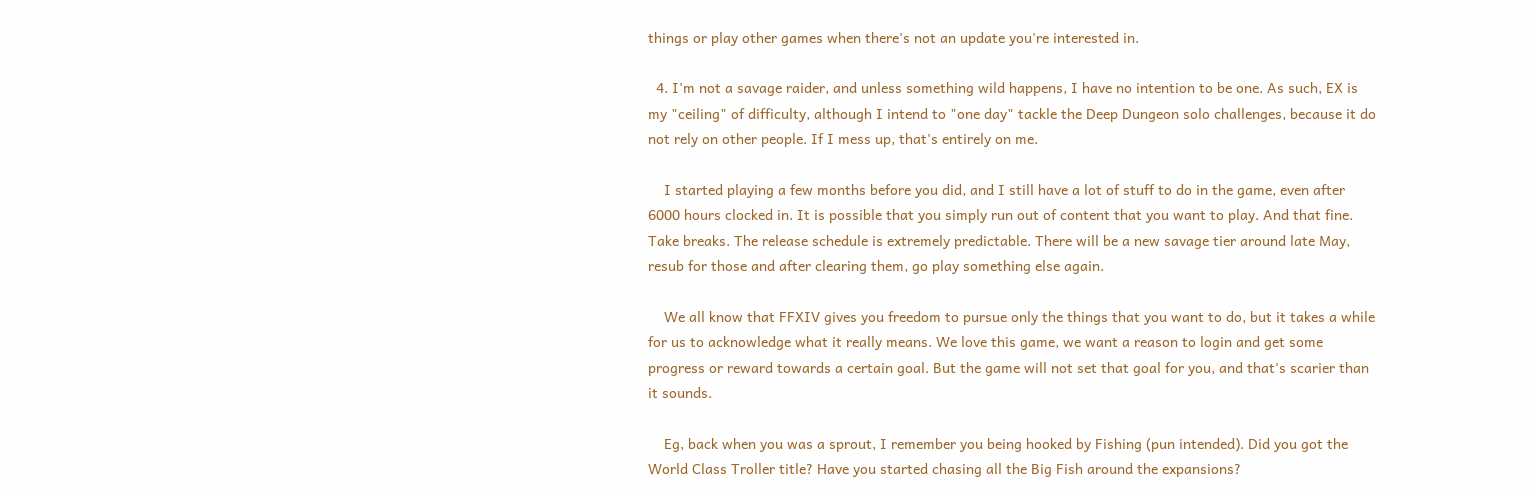things or play other games when there's not an update you're interested in.

  4. I'm not a savage raider, and unless something wild happens, I have no intention to be one. As such, EX is my "ceiling" of difficulty, although I intend to "one day" tackle the Deep Dungeon solo challenges, because it do not rely on other people. If I mess up, that's entirely on me.

    I started playing a few months before you did, and I still have a lot of stuff to do in the game, even after 6000 hours clocked in. It is possible that you simply run out of content that you want to play. And that fine. Take breaks. The release schedule is extremely predictable. There will be a new savage tier around late May, resub for those and after clearing them, go play something else again.

    We all know that FFXIV gives you freedom to pursue only the things that you want to do, but it takes a while for us to acknowledge what it really means. We love this game, we want a reason to login and get some progress or reward towards a certain goal. But the game will not set that goal for you, and that's scarier than it sounds.

    Eg, back when you was a sprout, I remember you being hooked by Fishing (pun intended). Did you got the World Class Troller title? Have you started chasing all the Big Fish around the expansions?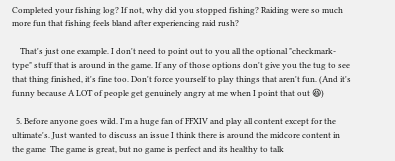Completed your fishing log? If not, why did you stopped fishing? Raiding were so much more fun that fishing feels bland after experiencing raid rush?

    That's just one example. I don't need to point out to you all the optional "checkmark-type" stuff that is around in the game. If any of those options don't give you the tug to see that thing finished, it's fine too. Don't force yourself to play things that aren't fun. (And it's funny because A LOT of people get genuinely angry at me when I point that out 😆)

  5. Before anyone goes wild. I'm a huge fan of FFXIV and play all content except for the ultimate's. Just wanted to discuss an issue I think there is around the midcore content in the game  The game is great, but no game is perfect and its healthy to talk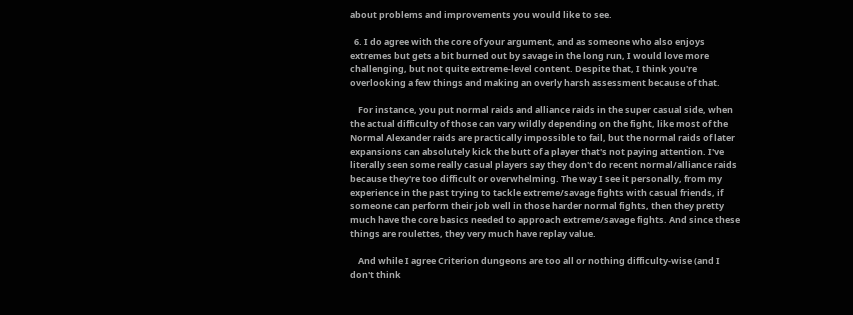about problems and improvements you would like to see.

  6. I do agree with the core of your argument, and as someone who also enjoys extremes but gets a bit burned out by savage in the long run, I would love more challenging, but not quite extreme-level content. Despite that, I think you're overlooking a few things and making an overly harsh assessment because of that.

    For instance, you put normal raids and alliance raids in the super casual side, when the actual difficulty of those can vary wildly depending on the fight, like most of the Normal Alexander raids are practically impossible to fail, but the normal raids of later expansions can absolutely kick the butt of a player that's not paying attention. I've literally seen some really casual players say they don't do recent normal/alliance raids because they're too difficult or overwhelming. The way I see it personally, from my experience in the past trying to tackle extreme/savage fights with casual friends, if someone can perform their job well in those harder normal fights, then they pretty much have the core basics needed to approach extreme/savage fights. And since these things are roulettes, they very much have replay value.

    And while I agree Criterion dungeons are too all or nothing difficulty-wise (and I don't think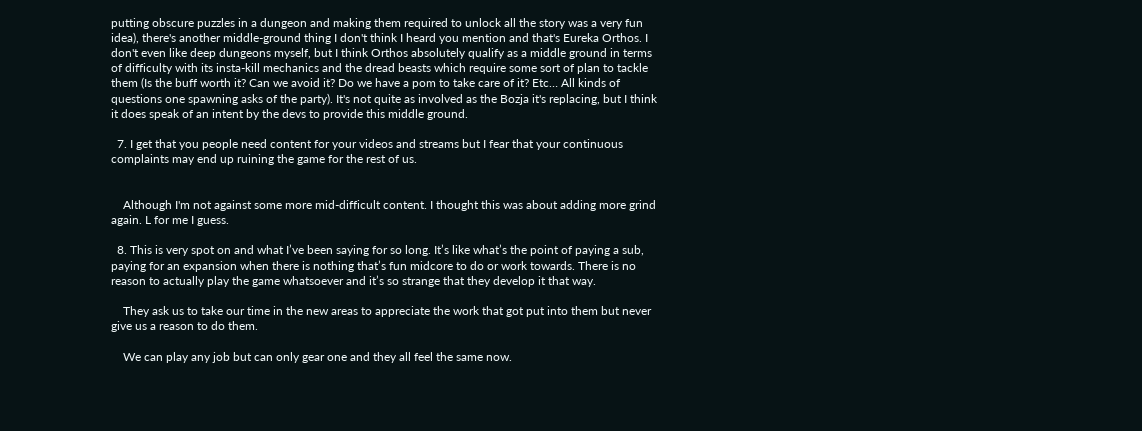putting obscure puzzles in a dungeon and making them required to unlock all the story was a very fun idea), there's another middle-ground thing I don't think I heard you mention and that's Eureka Orthos. I don't even like deep dungeons myself, but I think Orthos absolutely qualify as a middle ground in terms of difficulty with its insta-kill mechanics and the dread beasts which require some sort of plan to tackle them (Is the buff worth it? Can we avoid it? Do we have a pom to take care of it? Etc… All kinds of questions one spawning asks of the party). It's not quite as involved as the Bozja it's replacing, but I think it does speak of an intent by the devs to provide this middle ground.

  7. I get that you people need content for your videos and streams but I fear that your continuous complaints may end up ruining the game for the rest of us.


    Although I'm not against some more mid-difficult content. I thought this was about adding more grind again. L for me I guess.

  8. This is very spot on and what I’ve been saying for so long. It’s like what’s the point of paying a sub, paying for an expansion when there is nothing that’s fun midcore to do or work towards. There is no reason to actually play the game whatsoever and it’s so strange that they develop it that way.

    They ask us to take our time in the new areas to appreciate the work that got put into them but never give us a reason to do them.

    We can play any job but can only gear one and they all feel the same now.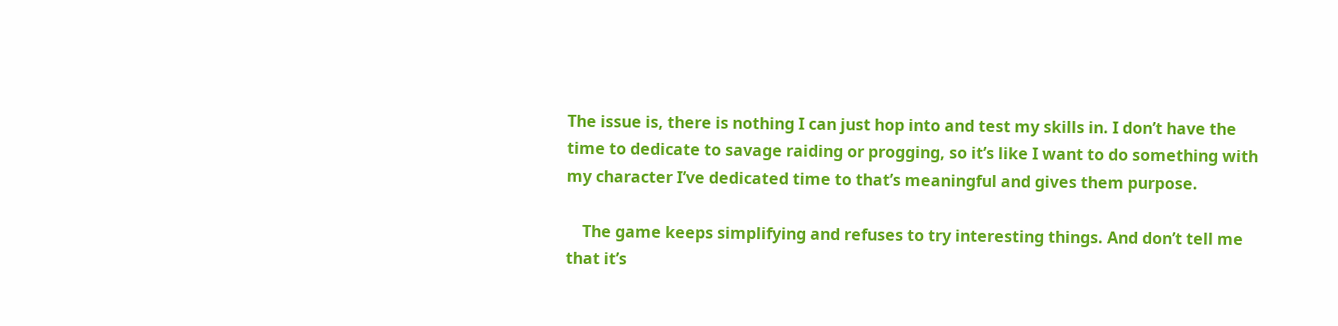The issue is, there is nothing I can just hop into and test my skills in. I don’t have the time to dedicate to savage raiding or progging, so it’s like I want to do something with my character I’ve dedicated time to that’s meaningful and gives them purpose.

    The game keeps simplifying and refuses to try interesting things. And don’t tell me that it’s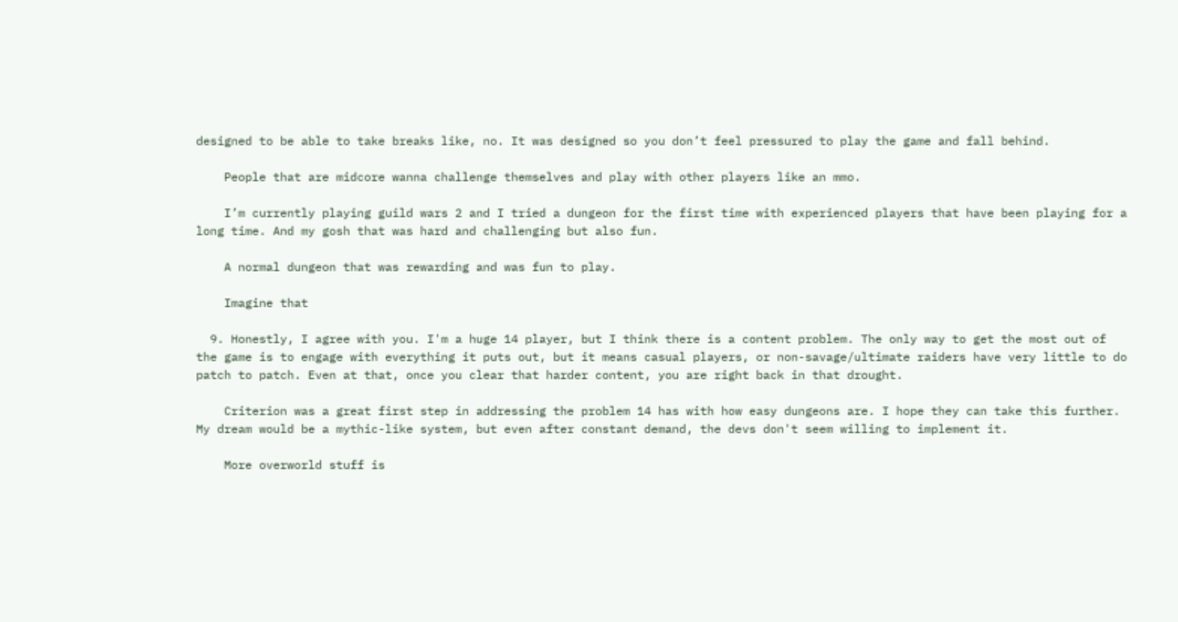designed to be able to take breaks like, no. It was designed so you don’t feel pressured to play the game and fall behind.

    People that are midcore wanna challenge themselves and play with other players like an mmo.

    I’m currently playing guild wars 2 and I tried a dungeon for the first time with experienced players that have been playing for a long time. And my gosh that was hard and challenging but also fun.

    A normal dungeon that was rewarding and was fun to play.

    Imagine that

  9. Honestly, I agree with you. I'm a huge 14 player, but I think there is a content problem. The only way to get the most out of the game is to engage with everything it puts out, but it means casual players, or non-savage/ultimate raiders have very little to do patch to patch. Even at that, once you clear that harder content, you are right back in that drought.

    Criterion was a great first step in addressing the problem 14 has with how easy dungeons are. I hope they can take this further. My dream would be a mythic-like system, but even after constant demand, the devs don't seem willing to implement it.

    More overworld stuff is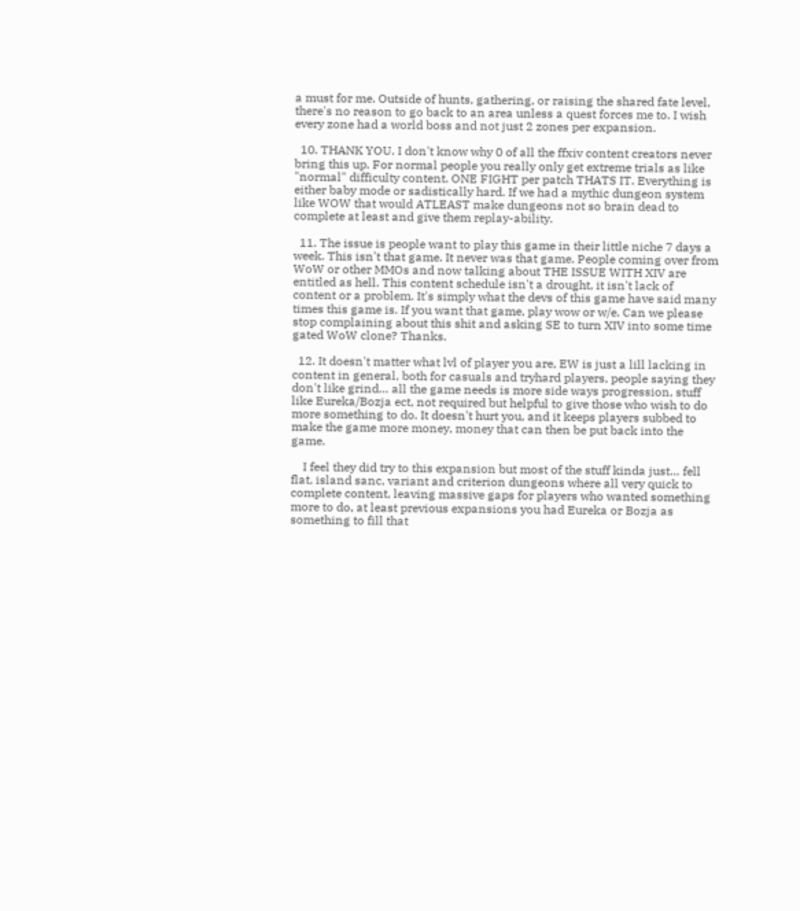a must for me. Outside of hunts, gathering, or raising the shared fate level, there's no reason to go back to an area unless a quest forces me to. I wish every zone had a world boss and not just 2 zones per expansion.

  10. THANK YOU. I don't know why 0 of all the ffxiv content creators never bring this up. For normal people you really only get extreme trials as like "normal" difficulty content. ONE FIGHT per patch THATS IT. Everything is either baby mode or sadistically hard. If we had a mythic dungeon system like WOW that would ATLEAST make dungeons not so brain dead to complete at least and give them replay-ability.

  11. The issue is people want to play this game in their little niche 7 days a week. This isn't that game. It never was that game. People coming over from WoW or other MMOs and now talking about THE ISSUE WITH XIV are entitled as hell. This content schedule isn't a drought, it isn't lack of content or a problem. It's simply what the devs of this game have said many times this game is. If you want that game, play wow or w/e. Can we please stop complaining about this shit and asking SE to turn XIV into some time gated WoW clone? Thanks.

  12. It doesn't matter what lvl of player you are, EW is just a lill lacking in content in general, both for casuals and tryhard players, people saying they don't like grind… all the game needs is more side ways progression, stuff like Eureka/Bozja ect, not required but helpful to give those who wish to do more something to do. It doesn't hurt you, and it keeps players subbed to make the game more money, money that can then be put back into the game.

    I feel they did try to this expansion but most of the stuff kinda just… fell flat, island sanc, variant and criterion dungeons where all very quick to complete content, leaving massive gaps for players who wanted something more to do, at least previous expansions you had Eureka or Bozja as something to fill that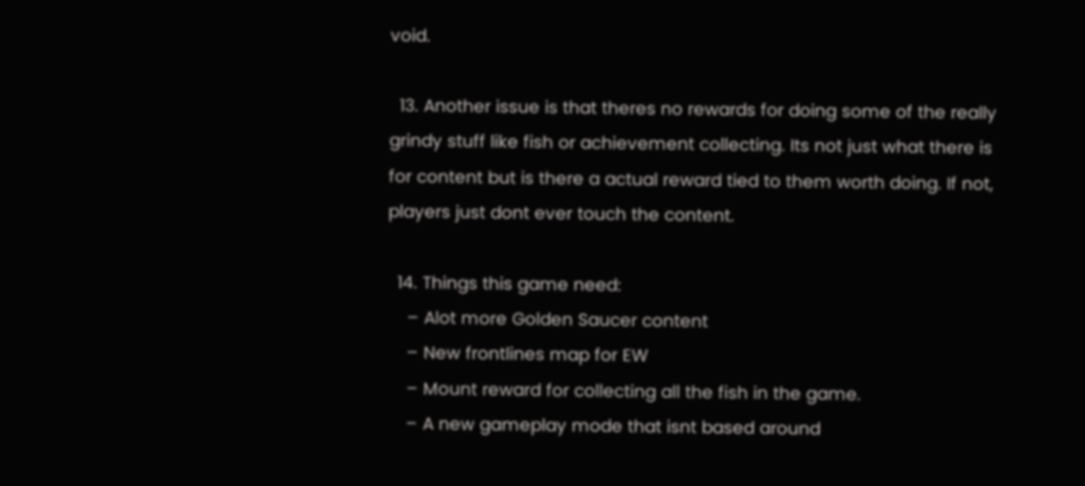void.

  13. Another issue is that theres no rewards for doing some of the really grindy stuff like fish or achievement collecting. Its not just what there is for content but is there a actual reward tied to them worth doing. If not, players just dont ever touch the content.

  14. Things this game need:
    – Alot more Golden Saucer content
    – New frontlines map for EW
    – Mount reward for collecting all the fish in the game.
    – A new gameplay mode that isnt based around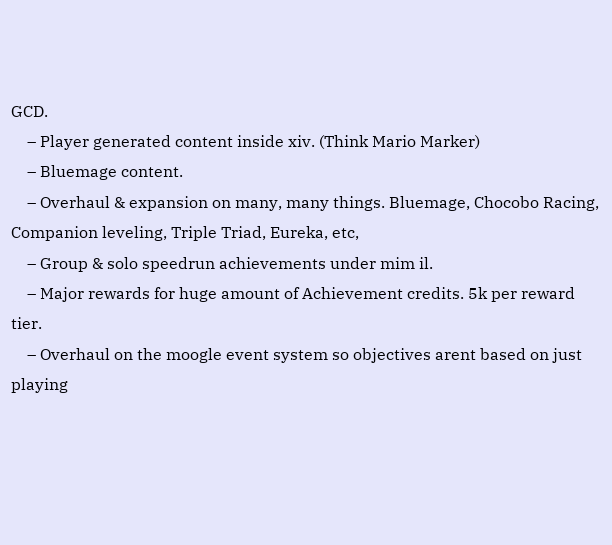GCD.
    – Player generated content inside xiv. (Think Mario Marker)
    – Bluemage content.
    – Overhaul & expansion on many, many things. Bluemage, Chocobo Racing, Companion leveling, Triple Triad, Eureka, etc,
    – Group & solo speedrun achievements under mim il.
    – Major rewards for huge amount of Achievement credits. 5k per reward tier.
    – Overhaul on the moogle event system so objectives arent based on just playing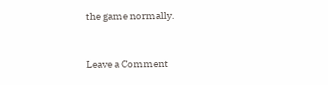the game normally.


Leave a Comment